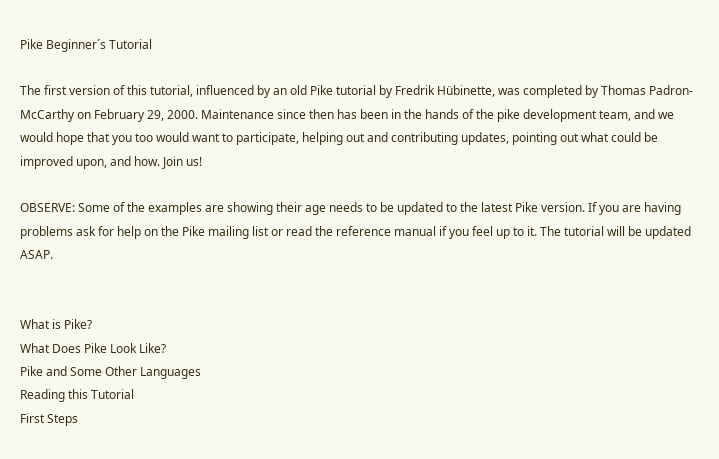Pike Beginner´s Tutorial

The first version of this tutorial, influenced by an old Pike tutorial by Fredrik Hübinette, was completed by Thomas Padron-McCarthy on February 29, 2000. Maintenance since then has been in the hands of the pike development team, and we would hope that you too would want to participate, helping out and contributing updates, pointing out what could be improved upon, and how. Join us!

OBSERVE: Some of the examples are showing their age needs to be updated to the latest Pike version. If you are having problems ask for help on the Pike mailing list or read the reference manual if you feel up to it. The tutorial will be updated ASAP.


What is Pike?
What Does Pike Look Like?
Pike and Some Other Languages
Reading this Tutorial
First Steps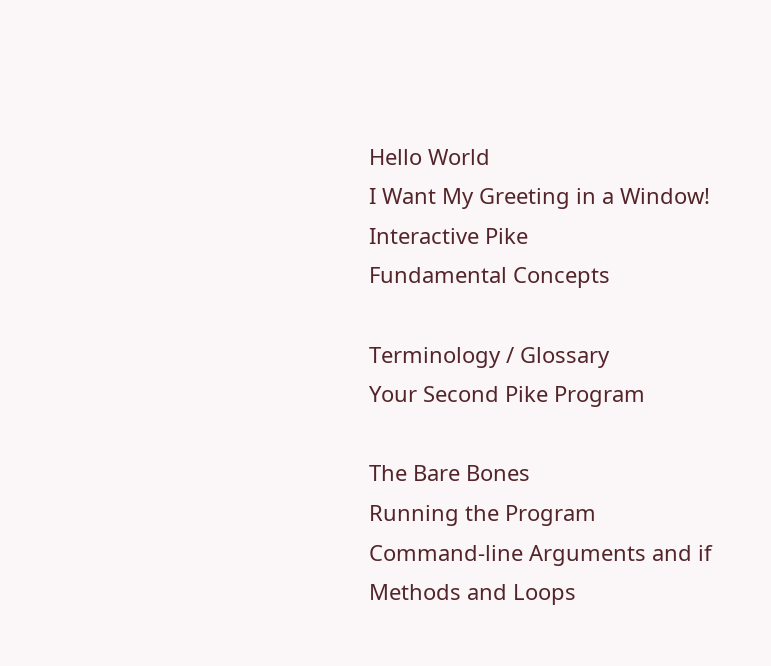Hello World
I Want My Greeting in a Window!
Interactive Pike
Fundamental Concepts

Terminology / Glossary
Your Second Pike Program

The Bare Bones
Running the Program
Command-line Arguments and if
Methods and Loops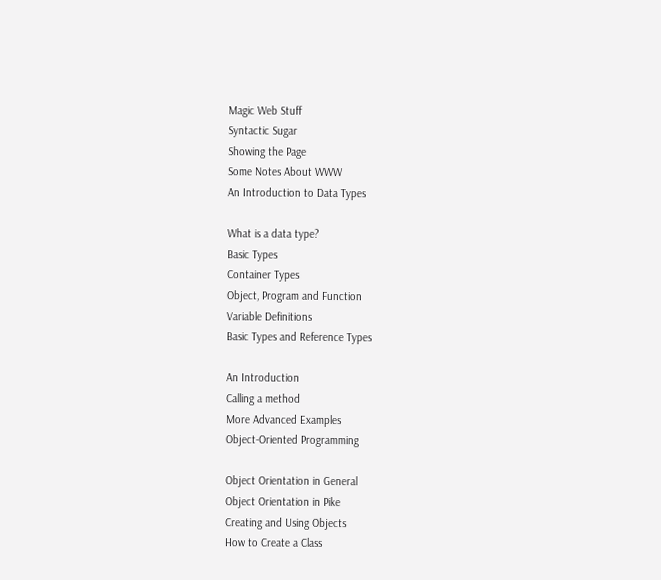Magic Web Stuff
Syntactic Sugar
Showing the Page
Some Notes About WWW
An Introduction to Data Types

What is a data type?
Basic Types
Container Types
Object, Program and Function
Variable Definitions
Basic Types and Reference Types

An Introduction
Calling a method
More Advanced Examples
Object-Oriented Programming

Object Orientation in General
Object Orientation in Pike
Creating and Using Objects
How to Create a Class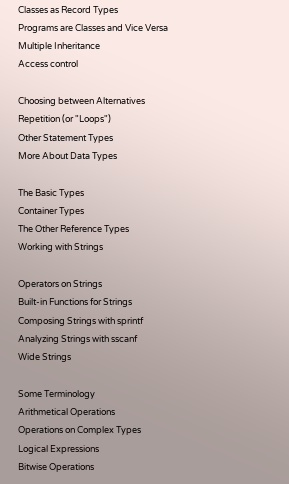Classes as Record Types
Programs are Classes and Vice Versa
Multiple Inheritance
Access control

Choosing between Alternatives
Repetition (or "Loops")
Other Statement Types
More About Data Types

The Basic Types
Container Types
The Other Reference Types
Working with Strings

Operators on Strings
Built-in Functions for Strings
Composing Strings with sprintf
Analyzing Strings with sscanf
Wide Strings

Some Terminology
Arithmetical Operations
Operations on Complex Types
Logical Expressions
Bitwise Operations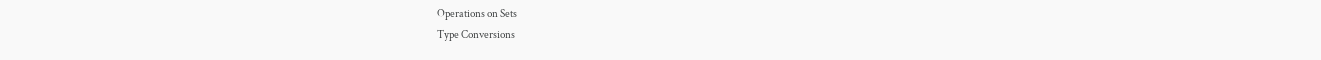Operations on Sets
Type Conversions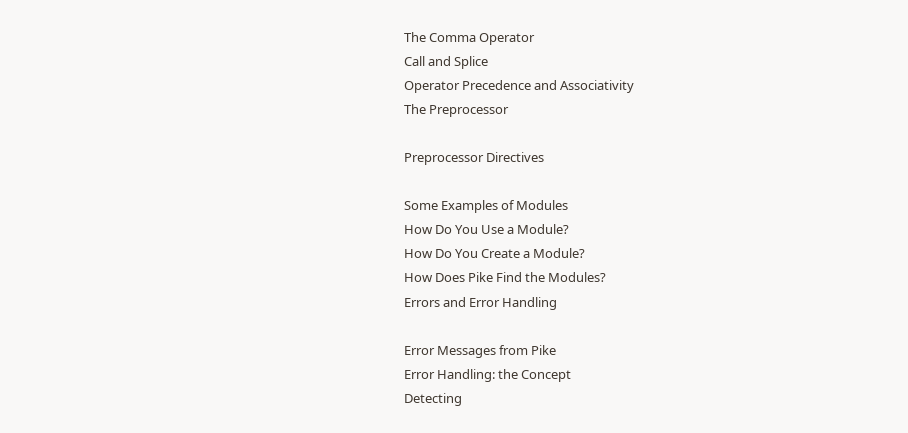The Comma Operator
Call and Splice
Operator Precedence and Associativity
The Preprocessor

Preprocessor Directives

Some Examples of Modules
How Do You Use a Module?
How Do You Create a Module?
How Does Pike Find the Modules?
Errors and Error Handling

Error Messages from Pike
Error Handling: the Concept
Detecting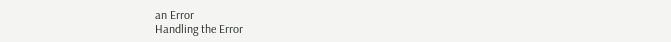an Error
Handling the Error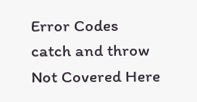Error Codes
catch and throw
Not Covered Here